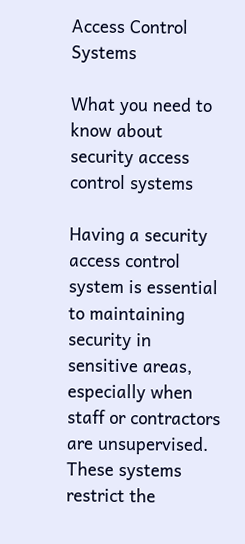Access Control Systems

What you need to know about security access control systems

Having a security access control system is essential to maintaining security in sensitive areas, especially when staff or contractors are unsupervised. These systems restrict the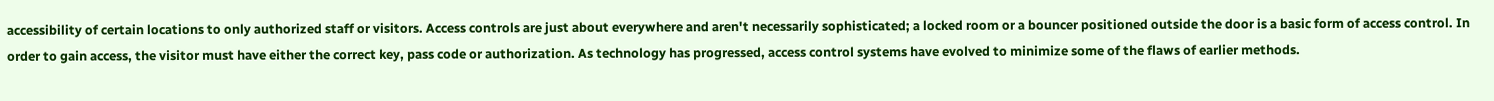accessibility of certain locations to only authorized staff or visitors. Access controls are just about everywhere and aren't necessarily sophisticated; a locked room or a bouncer positioned outside the door is a basic form of access control. In order to gain access, the visitor must have either the correct key, pass code or authorization. As technology has progressed, access control systems have evolved to minimize some of the flaws of earlier methods.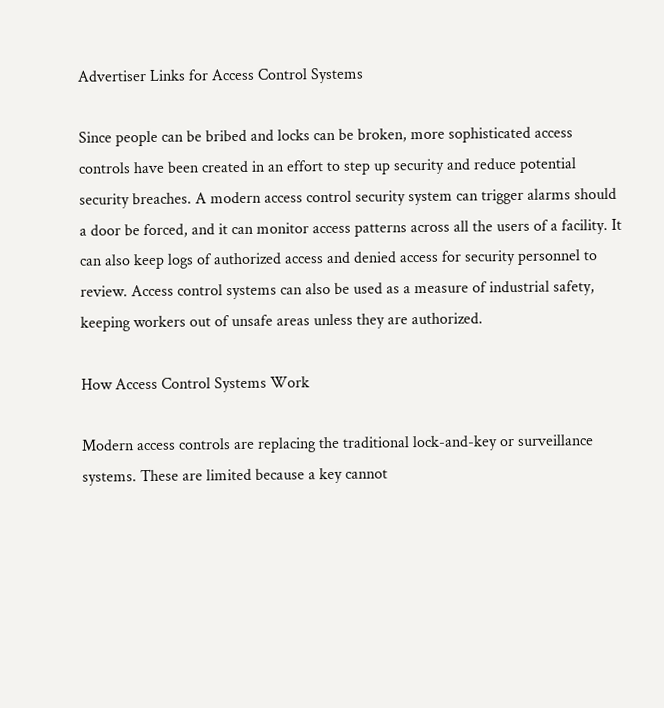Advertiser Links for Access Control Systems

Since people can be bribed and locks can be broken, more sophisticated access controls have been created in an effort to step up security and reduce potential security breaches. A modern access control security system can trigger alarms should a door be forced, and it can monitor access patterns across all the users of a facility. It can also keep logs of authorized access and denied access for security personnel to review. Access control systems can also be used as a measure of industrial safety, keeping workers out of unsafe areas unless they are authorized.

How Access Control Systems Work

Modern access controls are replacing the traditional lock-and-key or surveillance systems. These are limited because a key cannot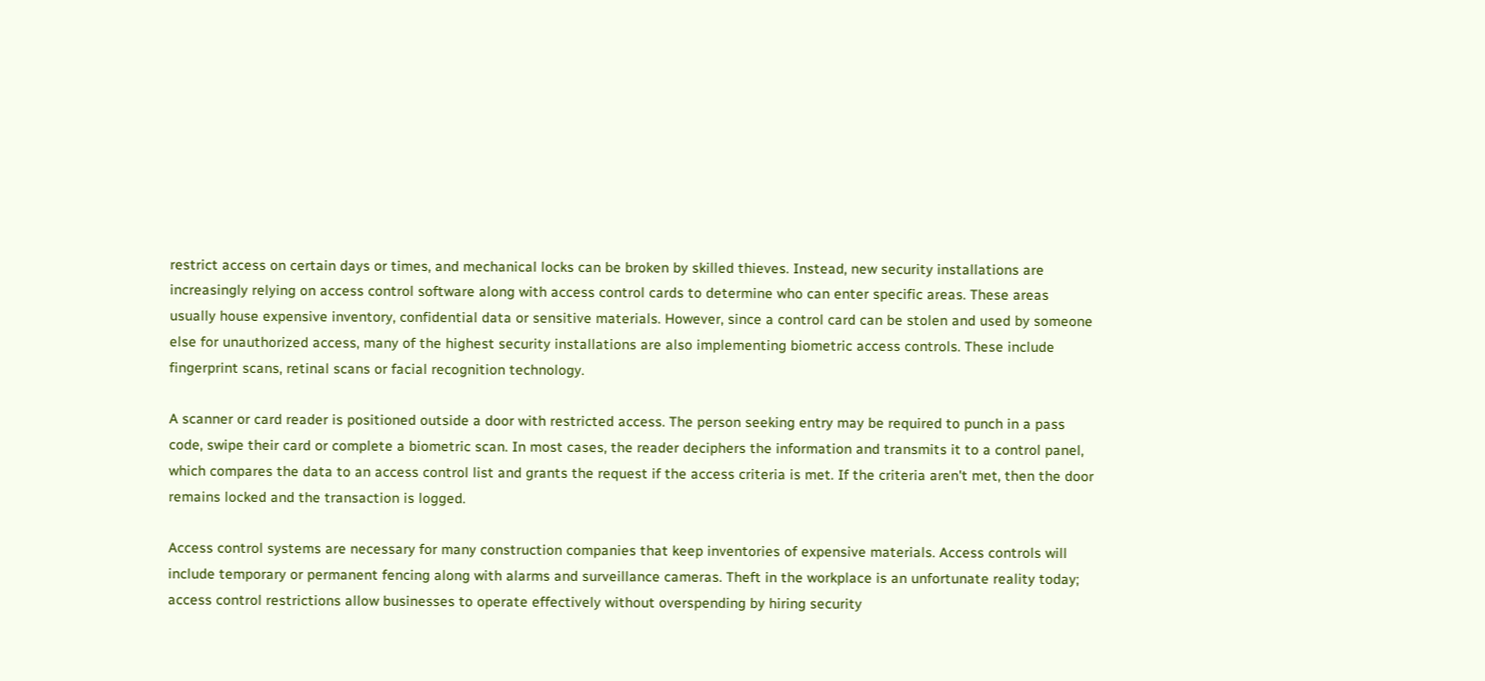restrict access on certain days or times, and mechanical locks can be broken by skilled thieves. Instead, new security installations are increasingly relying on access control software along with access control cards to determine who can enter specific areas. These areas usually house expensive inventory, confidential data or sensitive materials. However, since a control card can be stolen and used by someone else for unauthorized access, many of the highest security installations are also implementing biometric access controls. These include fingerprint scans, retinal scans or facial recognition technology.

A scanner or card reader is positioned outside a door with restricted access. The person seeking entry may be required to punch in a pass code, swipe their card or complete a biometric scan. In most cases, the reader deciphers the information and transmits it to a control panel, which compares the data to an access control list and grants the request if the access criteria is met. If the criteria aren't met, then the door remains locked and the transaction is logged.

Access control systems are necessary for many construction companies that keep inventories of expensive materials. Access controls will include temporary or permanent fencing along with alarms and surveillance cameras. Theft in the workplace is an unfortunate reality today; access control restrictions allow businesses to operate effectively without overspending by hiring security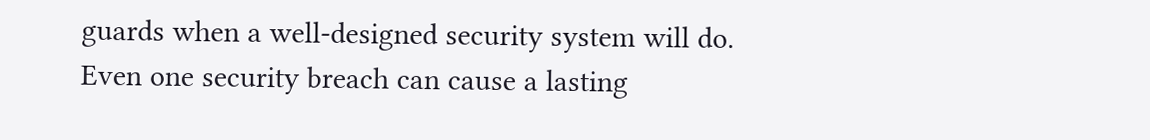guards when a well-designed security system will do. Even one security breach can cause a lasting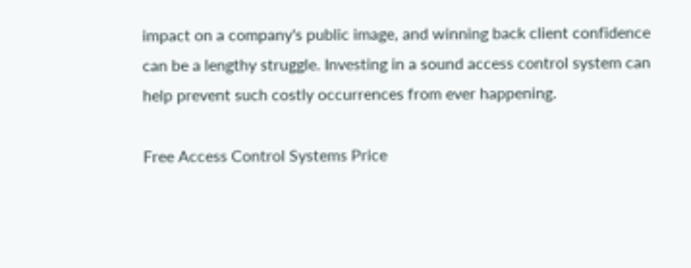impact on a company's public image, and winning back client confidence can be a lengthy struggle. Investing in a sound access control system can help prevent such costly occurrences from ever happening.

Free Access Control Systems Price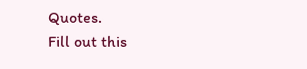Quotes.
Fill out this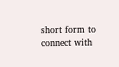short form to connect with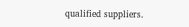qualified suppliers.